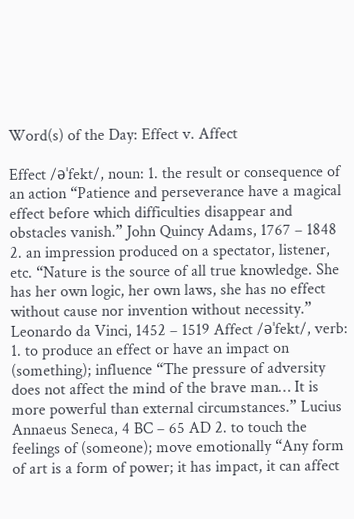Word(s) of the Day: Effect v. Affect

Effect /əˈfekt/, noun: 1. the result or consequence of an action “Patience and perseverance have a magical effect before which difficulties disappear and obstacles vanish.” John Quincy Adams, 1767 – 1848 2. an impression produced on a spectator, listener, etc. “Nature is the source of all true knowledge. She has her own logic, her own laws, she has no effect without cause nor invention without necessity.” Leonardo da Vinci, 1452 – 1519 Affect /əˈfekt/, verb: 1. to produce an effect or have an impact on (something); influence “The pressure of adversity does not affect the mind of the brave man… It is more powerful than external circumstances.” Lucius Annaeus Seneca, 4 BC – 65 AD 2. to touch the feelings of (someone); move emotionally “Any form of art is a form of power; it has impact, it can affect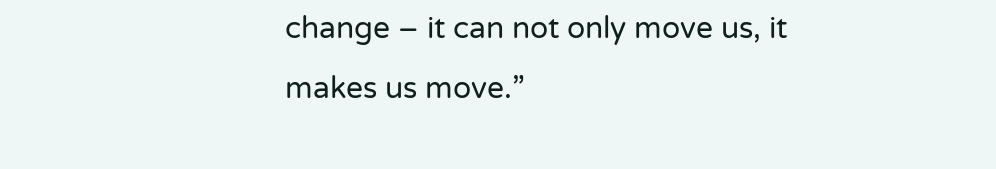change – it can not only move us, it makes us move.”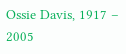Ossie Davis, 1917 – 2005